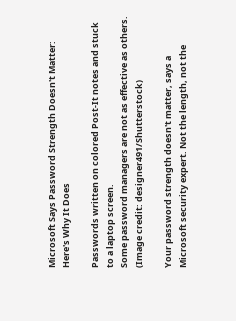Microsoft Says Password Strength Doesn't Matter: Here's Why It Does

Passwords written on colored Post-It notes and stuck to a laptop screen.
Some password managers are not as effective as others. (Image credit: designer491/Shutterstock)

Your password strength doesn't matter, says a Microsoft security expert. Not the length, not the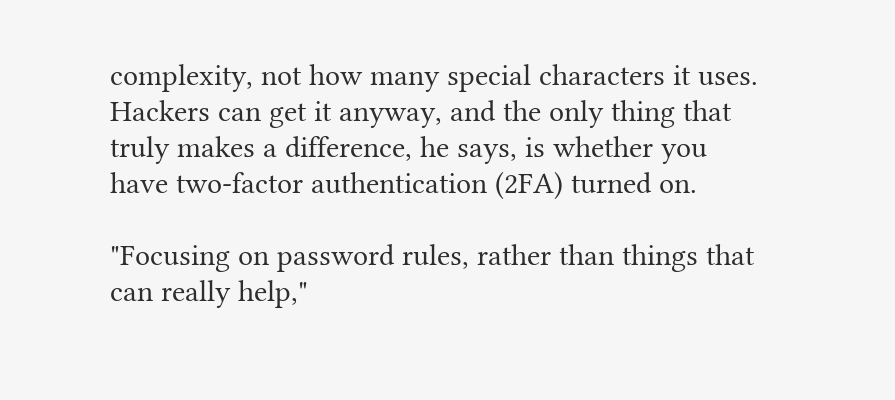complexity, not how many special characters it uses. Hackers can get it anyway, and the only thing that truly makes a difference, he says, is whether you have two-factor authentication (2FA) turned on.

"Focusing on password rules, rather than things that can really help,"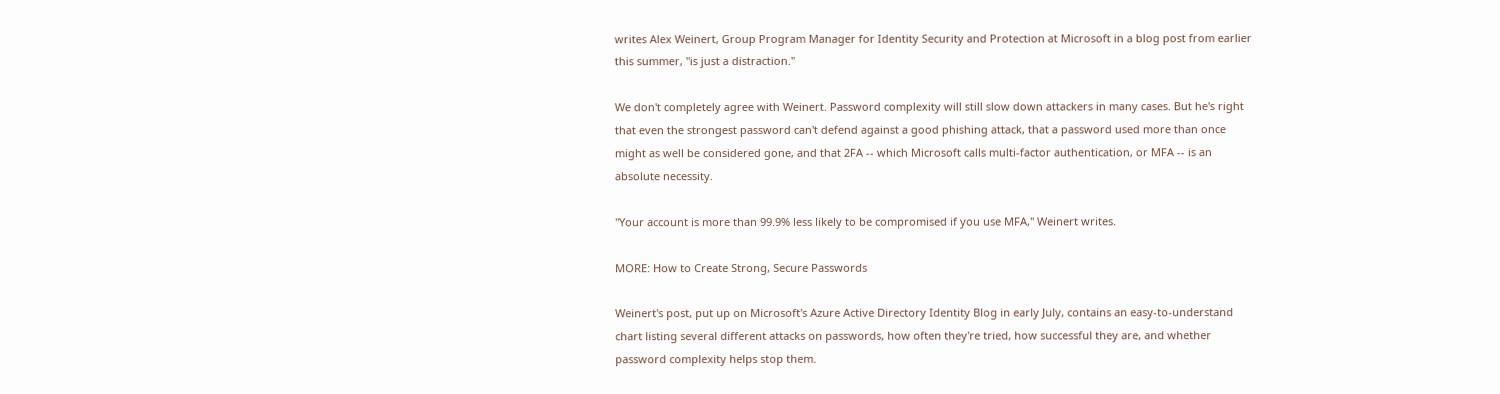writes Alex Weinert, Group Program Manager for Identity Security and Protection at Microsoft in a blog post from earlier this summer, "is just a distraction."

We don't completely agree with Weinert. Password complexity will still slow down attackers in many cases. But he's right that even the strongest password can't defend against a good phishing attack, that a password used more than once might as well be considered gone, and that 2FA -- which Microsoft calls multi-factor authentication, or MFA -- is an absolute necessity.

"Your account is more than 99.9% less likely to be compromised if you use MFA," Weinert writes.

MORE: How to Create Strong, Secure Passwords

Weinert's post, put up on Microsoft's Azure Active Directory Identity Blog in early July, contains an easy-to-understand chart listing several different attacks on passwords, how often they're tried, how successful they are, and whether password complexity helps stop them.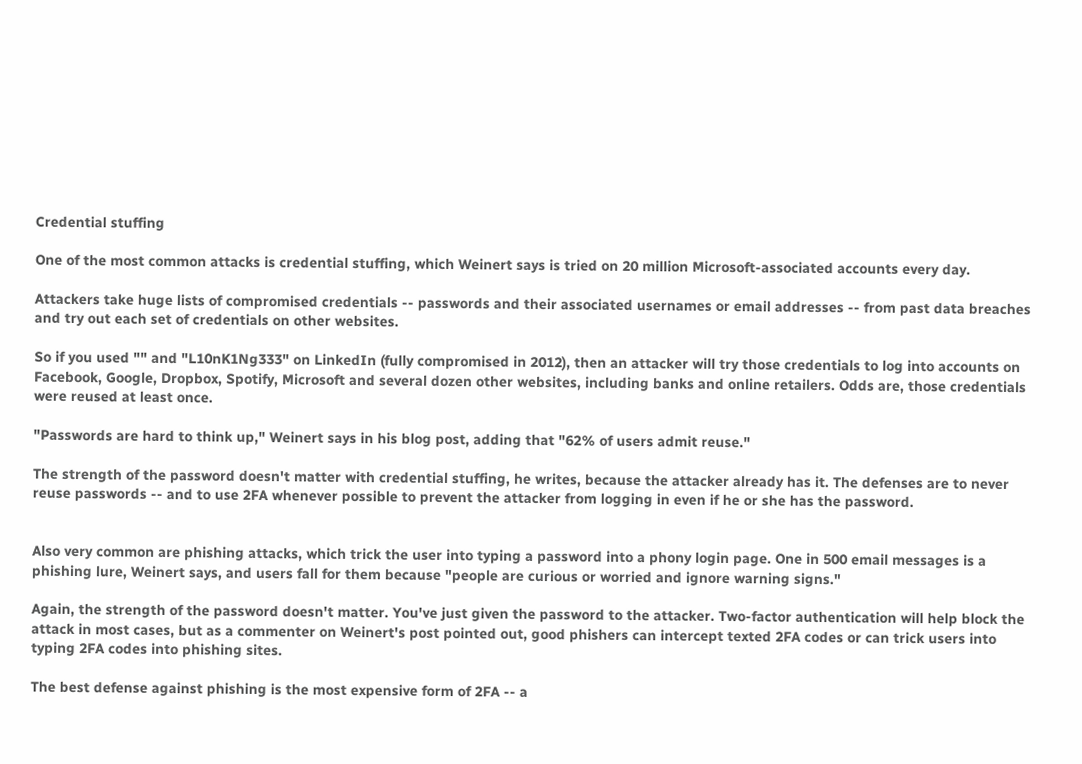Credential stuffing

One of the most common attacks is credential stuffing, which Weinert says is tried on 20 million Microsoft-associated accounts every day.

Attackers take huge lists of compromised credentials -- passwords and their associated usernames or email addresses -- from past data breaches and try out each set of credentials on other websites.

So if you used "" and "L10nK1Ng333" on LinkedIn (fully compromised in 2012), then an attacker will try those credentials to log into accounts on Facebook, Google, Dropbox, Spotify, Microsoft and several dozen other websites, including banks and online retailers. Odds are, those credentials were reused at least once.

"Passwords are hard to think up," Weinert says in his blog post, adding that "62% of users admit reuse."

The strength of the password doesn't matter with credential stuffing, he writes, because the attacker already has it. The defenses are to never reuse passwords -- and to use 2FA whenever possible to prevent the attacker from logging in even if he or she has the password.


Also very common are phishing attacks, which trick the user into typing a password into a phony login page. One in 500 email messages is a phishing lure, Weinert says, and users fall for them because "people are curious or worried and ignore warning signs."

Again, the strength of the password doesn't matter. You've just given the password to the attacker. Two-factor authentication will help block the attack in most cases, but as a commenter on Weinert's post pointed out, good phishers can intercept texted 2FA codes or can trick users into typing 2FA codes into phishing sites.

The best defense against phishing is the most expensive form of 2FA -- a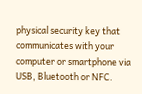physical security key that communicates with your computer or smartphone via USB, Bluetooth or NFC.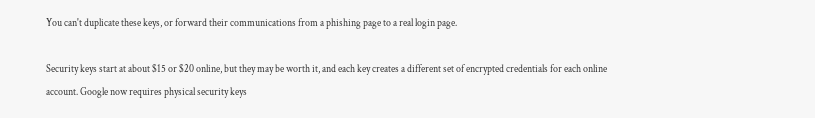You can't duplicate these keys, or forward their communications from a phishing page to a real login page.

Security keys start at about $15 or $20 online, but they may be worth it, and each key creates a different set of encrypted credentials for each online account. Google now requires physical security keys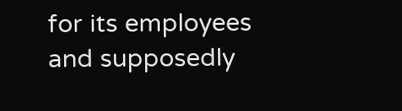for its employees and supposedly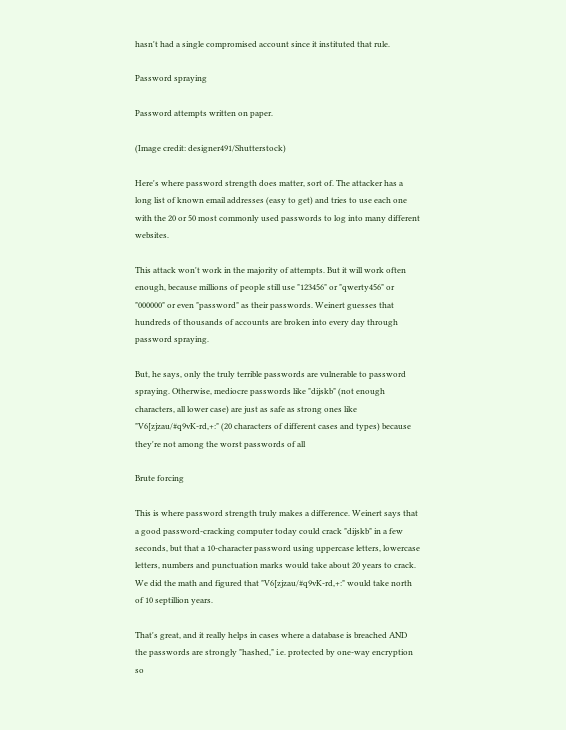hasn't had a single compromised account since it instituted that rule.

Password spraying

Password attempts written on paper.

(Image credit: designer491/Shutterstock)

Here's where password strength does matter, sort of. The attacker has a long list of known email addresses (easy to get) and tries to use each one with the 20 or 50 most commonly used passwords to log into many different websites.

This attack won't work in the majority of attempts. But it will work often enough, because millions of people still use "123456" or "qwerty456" or "000000" or even "password" as their passwords. Weinert guesses that hundreds of thousands of accounts are broken into every day through password spraying.

But, he says, only the truly terrible passwords are vulnerable to password spraying. Otherwise, mediocre passwords like "dijskb" (not enough characters, all lower case) are just as safe as strong ones like "V6[zjzau/#q9vK-rd,+:" (20 characters of different cases and types) because they're not among the worst passwords of all

Brute forcing

This is where password strength truly makes a difference. Weinert says that a good password-cracking computer today could crack "dijskb" in a few seconds, but that a 10-character password using uppercase letters, lowercase letters, numbers and punctuation marks would take about 20 years to crack. We did the math and figured that "V6[zjzau/#q9vK-rd,+:" would take north of 10 septillion years.

That's great, and it really helps in cases where a database is breached AND the passwords are strongly "hashed," i.e. protected by one-way encryption so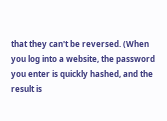that they can't be reversed. (When you log into a website, the password you enter is quickly hashed, and the result is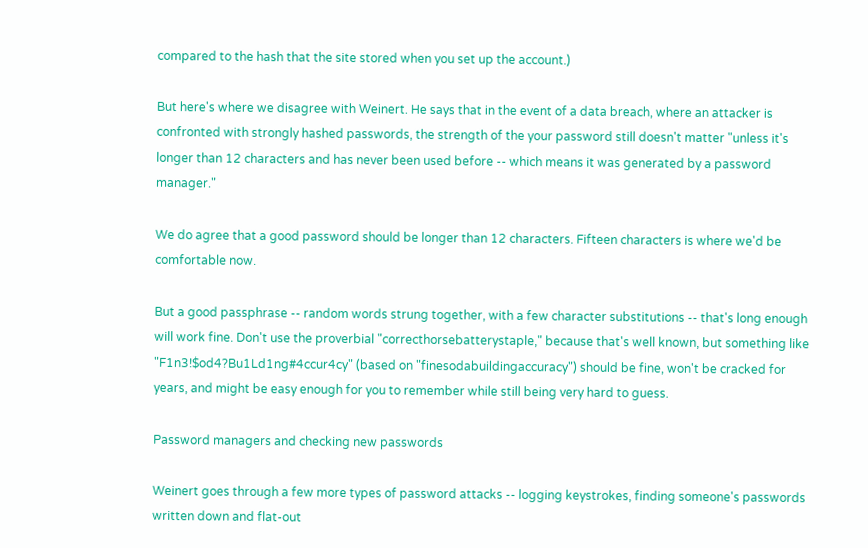compared to the hash that the site stored when you set up the account.)

But here's where we disagree with Weinert. He says that in the event of a data breach, where an attacker is confronted with strongly hashed passwords, the strength of the your password still doesn't matter "unless it's longer than 12 characters and has never been used before -- which means it was generated by a password manager."

We do agree that a good password should be longer than 12 characters. Fifteen characters is where we'd be comfortable now.

But a good passphrase -- random words strung together, with a few character substitutions -- that's long enough will work fine. Don't use the proverbial "correcthorsebatterystaple," because that's well known, but something like "F1n3!$od4?Bu1Ld1ng#4ccur4cy" (based on "finesodabuildingaccuracy") should be fine, won't be cracked for years, and might be easy enough for you to remember while still being very hard to guess.

Password managers and checking new passwords

Weinert goes through a few more types of password attacks -- logging keystrokes, finding someone's passwords written down and flat-out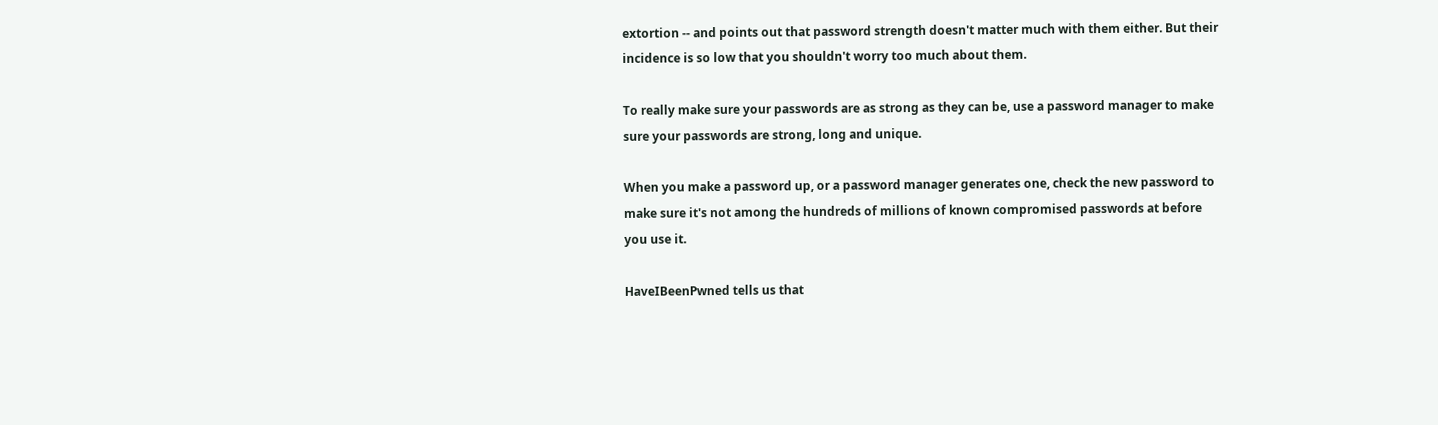extortion -- and points out that password strength doesn't matter much with them either. But their incidence is so low that you shouldn't worry too much about them.

To really make sure your passwords are as strong as they can be, use a password manager to make sure your passwords are strong, long and unique.

When you make a password up, or a password manager generates one, check the new password to make sure it's not among the hundreds of millions of known compromised passwords at before you use it.

HaveIBeenPwned tells us that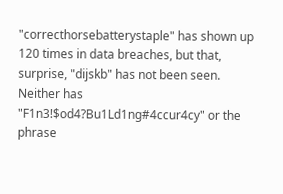"correcthorsebatterystaple" has shown up 120 times in data breaches, but that, surprise, "dijskb" has not been seen. Neither has "F1n3!$od4?Bu1Ld1ng#4ccur4cy" or the phrase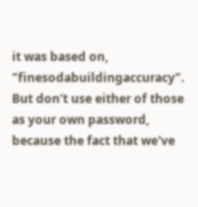it was based on, "finesodabuildingaccuracy". But don't use either of those as your own password, because the fact that we've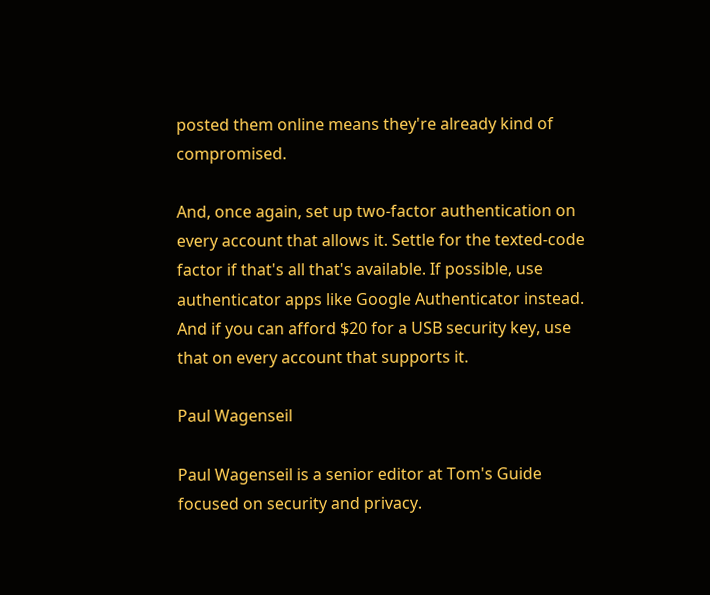posted them online means they're already kind of compromised.

And, once again, set up two-factor authentication on every account that allows it. Settle for the texted-code factor if that's all that's available. If possible, use authenticator apps like Google Authenticator instead. And if you can afford $20 for a USB security key, use that on every account that supports it.

Paul Wagenseil

Paul Wagenseil is a senior editor at Tom's Guide focused on security and privacy.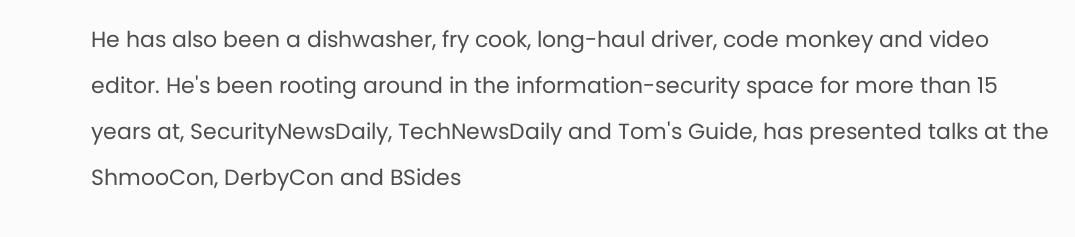He has also been a dishwasher, fry cook, long-haul driver, code monkey and video editor. He's been rooting around in the information-security space for more than 15 years at, SecurityNewsDaily, TechNewsDaily and Tom's Guide, has presented talks at the ShmooCon, DerbyCon and BSides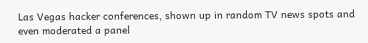Las Vegas hacker conferences, shown up in random TV news spots and even moderated a panel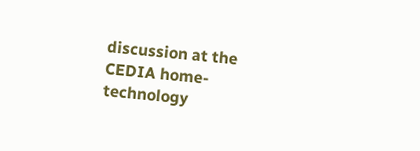discussion at the CEDIA home-technology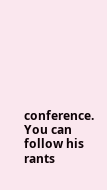conference. You can follow his rants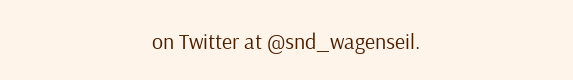on Twitter at @snd_wagenseil.